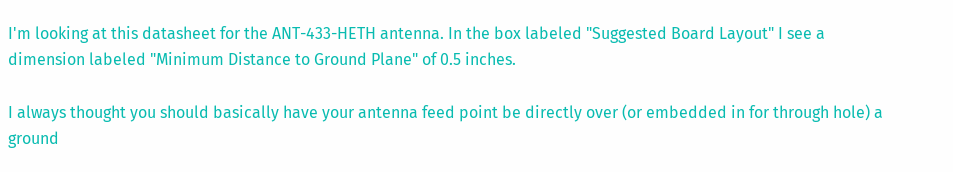I'm looking at this datasheet for the ANT-433-HETH antenna. In the box labeled "Suggested Board Layout" I see a dimension labeled "Minimum Distance to Ground Plane" of 0.5 inches.

I always thought you should basically have your antenna feed point be directly over (or embedded in for through hole) a ground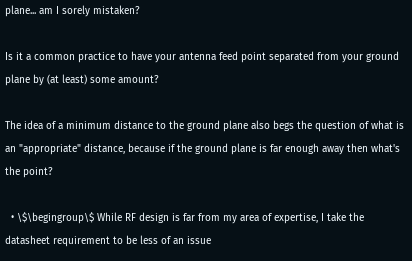plane... am I sorely mistaken?

Is it a common practice to have your antenna feed point separated from your ground plane by (at least) some amount?

The idea of a minimum distance to the ground plane also begs the question of what is an "appropriate" distance, because if the ground plane is far enough away then what's the point?

  • \$\begingroup\$ While RF design is far from my area of expertise, I take the datasheet requirement to be less of an issue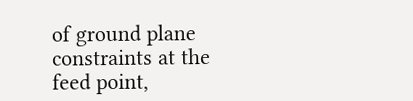of ground plane constraints at the feed point,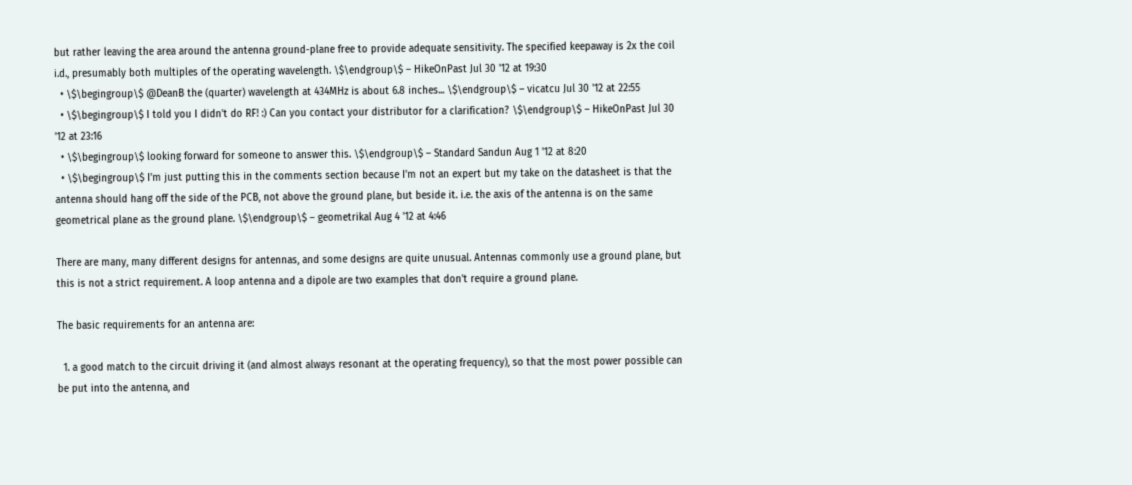but rather leaving the area around the antenna ground-plane free to provide adequate sensitivity. The specified keepaway is 2x the coil i.d., presumably both multiples of the operating wavelength. \$\endgroup\$ – HikeOnPast Jul 30 '12 at 19:30
  • \$\begingroup\$ @DeanB the (quarter) wavelength at 434MHz is about 6.8 inches... \$\endgroup\$ – vicatcu Jul 30 '12 at 22:55
  • \$\begingroup\$ I told you I didn't do RF! :) Can you contact your distributor for a clarification? \$\endgroup\$ – HikeOnPast Jul 30 '12 at 23:16
  • \$\begingroup\$ looking forward for someone to answer this. \$\endgroup\$ – Standard Sandun Aug 1 '12 at 8:20
  • \$\begingroup\$ I'm just putting this in the comments section because I'm not an expert but my take on the datasheet is that the antenna should hang off the side of the PCB, not above the ground plane, but beside it. i.e. the axis of the antenna is on the same geometrical plane as the ground plane. \$\endgroup\$ – geometrikal Aug 4 '12 at 4:46

There are many, many different designs for antennas, and some designs are quite unusual. Antennas commonly use a ground plane, but this is not a strict requirement. A loop antenna and a dipole are two examples that don't require a ground plane.

The basic requirements for an antenna are:

  1. a good match to the circuit driving it (and almost always resonant at the operating frequency), so that the most power possible can be put into the antenna, and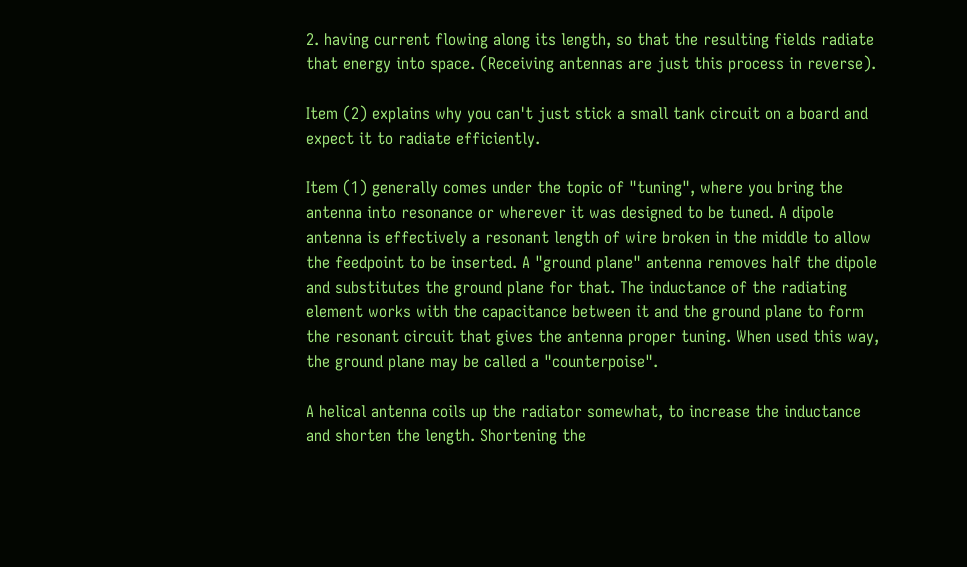2. having current flowing along its length, so that the resulting fields radiate that energy into space. (Receiving antennas are just this process in reverse).

Item (2) explains why you can't just stick a small tank circuit on a board and expect it to radiate efficiently.

Item (1) generally comes under the topic of "tuning", where you bring the antenna into resonance or wherever it was designed to be tuned. A dipole antenna is effectively a resonant length of wire broken in the middle to allow the feedpoint to be inserted. A "ground plane" antenna removes half the dipole and substitutes the ground plane for that. The inductance of the radiating element works with the capacitance between it and the ground plane to form the resonant circuit that gives the antenna proper tuning. When used this way, the ground plane may be called a "counterpoise".

A helical antenna coils up the radiator somewhat, to increase the inductance and shorten the length. Shortening the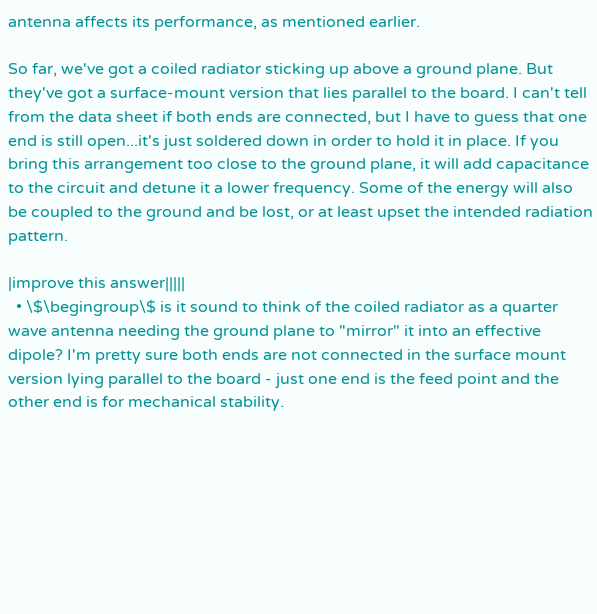antenna affects its performance, as mentioned earlier.

So far, we've got a coiled radiator sticking up above a ground plane. But they've got a surface-mount version that lies parallel to the board. I can't tell from the data sheet if both ends are connected, but I have to guess that one end is still open...it's just soldered down in order to hold it in place. If you bring this arrangement too close to the ground plane, it will add capacitance to the circuit and detune it a lower frequency. Some of the energy will also be coupled to the ground and be lost, or at least upset the intended radiation pattern.

|improve this answer|||||
  • \$\begingroup\$ is it sound to think of the coiled radiator as a quarter wave antenna needing the ground plane to "mirror" it into an effective dipole? I'm pretty sure both ends are not connected in the surface mount version lying parallel to the board - just one end is the feed point and the other end is for mechanical stability.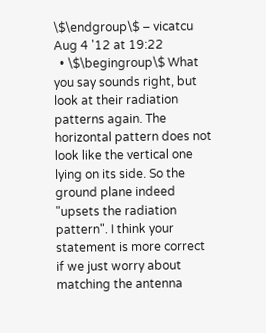\$\endgroup\$ – vicatcu Aug 4 '12 at 19:22
  • \$\begingroup\$ What you say sounds right, but look at their radiation patterns again. The horizontal pattern does not look like the vertical one lying on its side. So the ground plane indeed "upsets the radiation pattern". I think your statement is more correct if we just worry about matching the antenna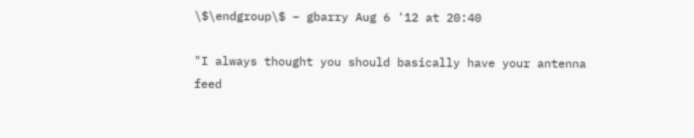\$\endgroup\$ – gbarry Aug 6 '12 at 20:40

"I always thought you should basically have your antenna feed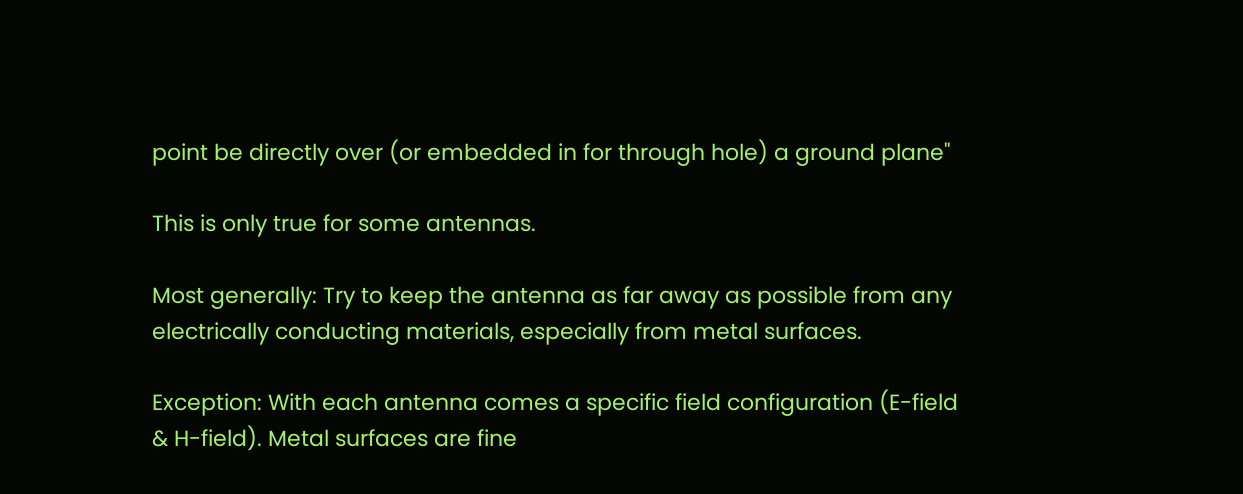point be directly over (or embedded in for through hole) a ground plane"

This is only true for some antennas.

Most generally: Try to keep the antenna as far away as possible from any electrically conducting materials, especially from metal surfaces.

Exception: With each antenna comes a specific field configuration (E-field & H-field). Metal surfaces are fine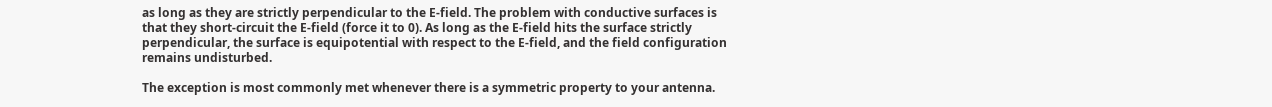as long as they are strictly perpendicular to the E-field. The problem with conductive surfaces is that they short-circuit the E-field (force it to 0). As long as the E-field hits the surface strictly perpendicular, the surface is equipotential with respect to the E-field, and the field configuration remains undisturbed.

The exception is most commonly met whenever there is a symmetric property to your antenna.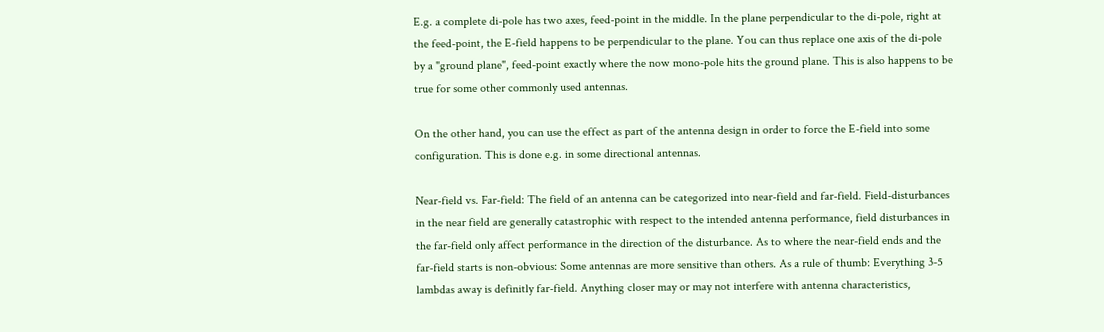E.g. a complete di-pole has two axes, feed-point in the middle. In the plane perpendicular to the di-pole, right at the feed-point, the E-field happens to be perpendicular to the plane. You can thus replace one axis of the di-pole by a "ground plane", feed-point exactly where the now mono-pole hits the ground plane. This is also happens to be true for some other commonly used antennas.

On the other hand, you can use the effect as part of the antenna design in order to force the E-field into some configuration. This is done e.g. in some directional antennas.

Near-field vs. Far-field: The field of an antenna can be categorized into near-field and far-field. Field-disturbances in the near field are generally catastrophic with respect to the intended antenna performance, field disturbances in the far-field only affect performance in the direction of the disturbance. As to where the near-field ends and the far-field starts is non-obvious: Some antennas are more sensitive than others. As a rule of thumb: Everything 3-5 lambdas away is definitly far-field. Anything closer may or may not interfere with antenna characteristics,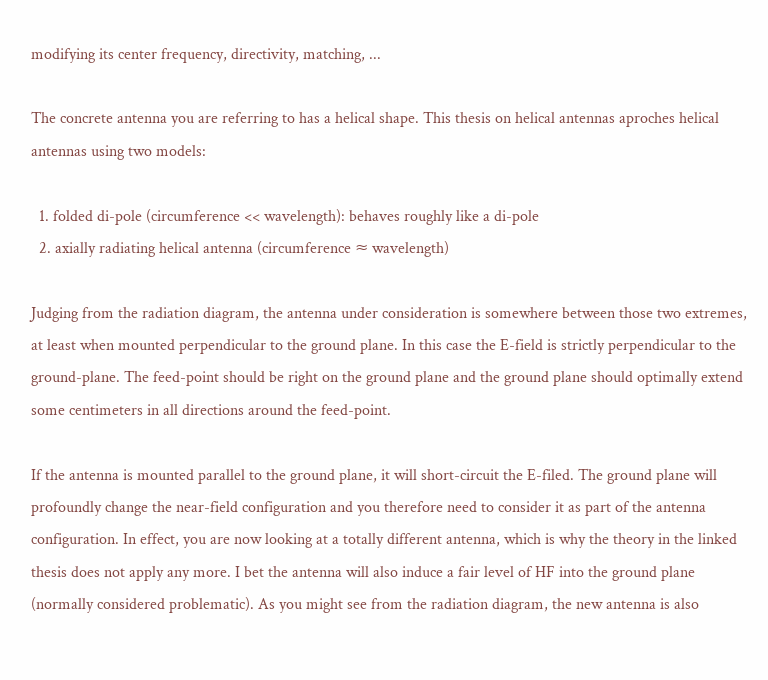modifying its center frequency, directivity, matching, ...

The concrete antenna you are referring to has a helical shape. This thesis on helical antennas aproches helical antennas using two models:

  1. folded di-pole (circumference << wavelength): behaves roughly like a di-pole
  2. axially radiating helical antenna (circumference ≈ wavelength)

Judging from the radiation diagram, the antenna under consideration is somewhere between those two extremes, at least when mounted perpendicular to the ground plane. In this case the E-field is strictly perpendicular to the ground-plane. The feed-point should be right on the ground plane and the ground plane should optimally extend some centimeters in all directions around the feed-point.

If the antenna is mounted parallel to the ground plane, it will short-circuit the E-filed. The ground plane will profoundly change the near-field configuration and you therefore need to consider it as part of the antenna configuration. In effect, you are now looking at a totally different antenna, which is why the theory in the linked thesis does not apply any more. I bet the antenna will also induce a fair level of HF into the ground plane (normally considered problematic). As you might see from the radiation diagram, the new antenna is also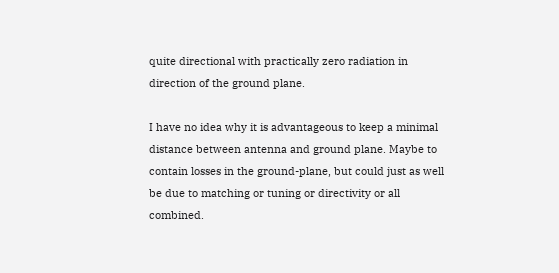quite directional with practically zero radiation in direction of the ground plane.

I have no idea why it is advantageous to keep a minimal distance between antenna and ground plane. Maybe to contain losses in the ground-plane, but could just as well be due to matching or tuning or directivity or all combined.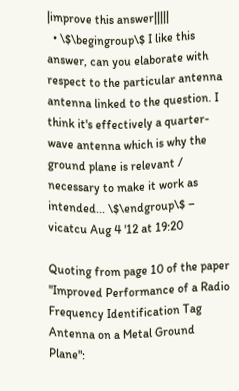|improve this answer|||||
  • \$\begingroup\$ I like this answer, can you elaborate with respect to the particular antenna antenna linked to the question. I think it's effectively a quarter-wave antenna which is why the ground plane is relevant / necessary to make it work as intended... \$\endgroup\$ – vicatcu Aug 4 '12 at 19:20

Quoting from page 10 of the paper "Improved Performance of a Radio Frequency Identification Tag Antenna on a Metal Ground Plane":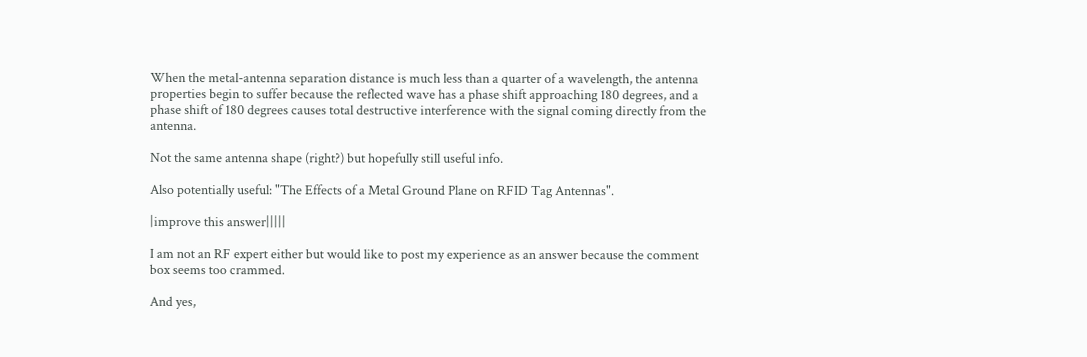When the metal-antenna separation distance is much less than a quarter of a wavelength, the antenna properties begin to suffer because the reflected wave has a phase shift approaching 180 degrees, and a phase shift of 180 degrees causes total destructive interference with the signal coming directly from the antenna.

Not the same antenna shape (right?) but hopefully still useful info.

Also potentially useful: "The Effects of a Metal Ground Plane on RFID Tag Antennas".

|improve this answer|||||

I am not an RF expert either but would like to post my experience as an answer because the comment box seems too crammed.

And yes,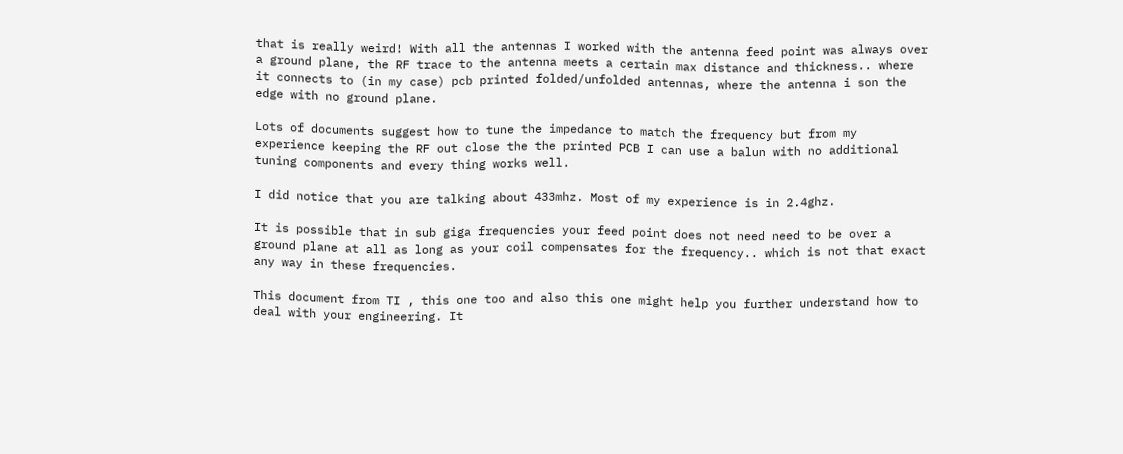that is really weird! With all the antennas I worked with the antenna feed point was always over a ground plane, the RF trace to the antenna meets a certain max distance and thickness.. where it connects to (in my case) pcb printed folded/unfolded antennas, where the antenna i son the edge with no ground plane.

Lots of documents suggest how to tune the impedance to match the frequency but from my experience keeping the RF out close the the printed PCB I can use a balun with no additional tuning components and every thing works well.

I did notice that you are talking about 433mhz. Most of my experience is in 2.4ghz.

It is possible that in sub giga frequencies your feed point does not need need to be over a ground plane at all as long as your coil compensates for the frequency.. which is not that exact any way in these frequencies.

This document from TI , this one too and also this one might help you further understand how to deal with your engineering. It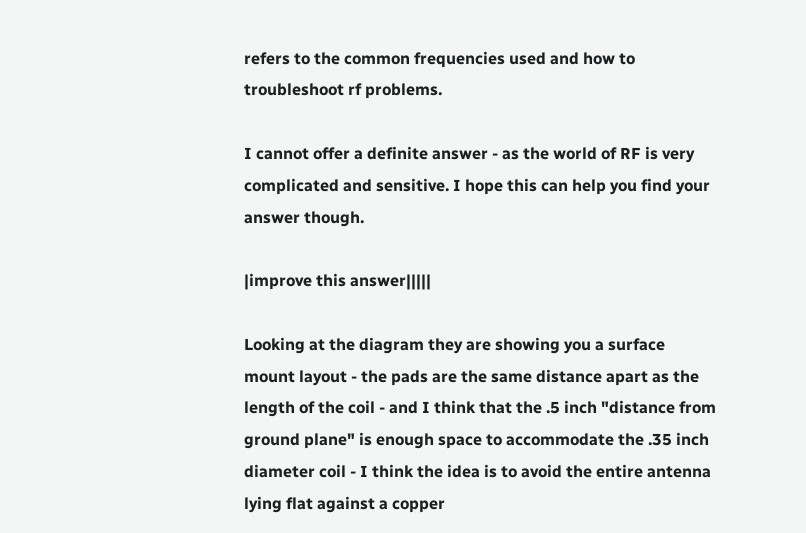refers to the common frequencies used and how to troubleshoot rf problems.

I cannot offer a definite answer - as the world of RF is very complicated and sensitive. I hope this can help you find your answer though.

|improve this answer|||||

Looking at the diagram they are showing you a surface mount layout - the pads are the same distance apart as the length of the coil - and I think that the .5 inch "distance from ground plane" is enough space to accommodate the .35 inch diameter coil - I think the idea is to avoid the entire antenna lying flat against a copper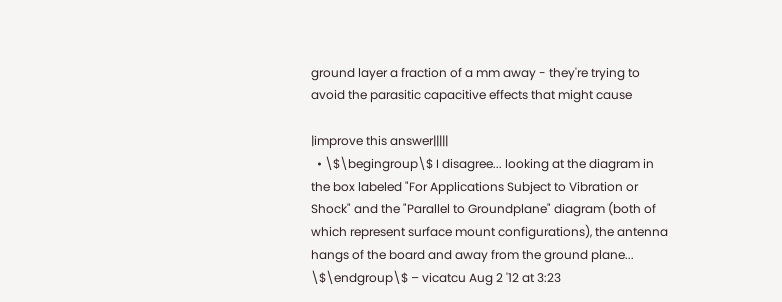ground layer a fraction of a mm away - they're trying to avoid the parasitic capacitive effects that might cause

|improve this answer|||||
  • \$\begingroup\$ I disagree... looking at the diagram in the box labeled "For Applications Subject to Vibration or Shock" and the "Parallel to Groundplane" diagram (both of which represent surface mount configurations), the antenna hangs of the board and away from the ground plane... \$\endgroup\$ – vicatcu Aug 2 '12 at 3:23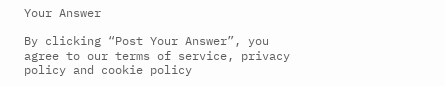Your Answer

By clicking “Post Your Answer”, you agree to our terms of service, privacy policy and cookie policy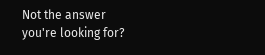Not the answer you're looking for?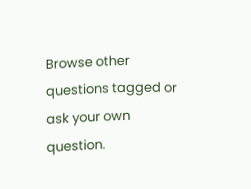Browse other questions tagged or ask your own question.